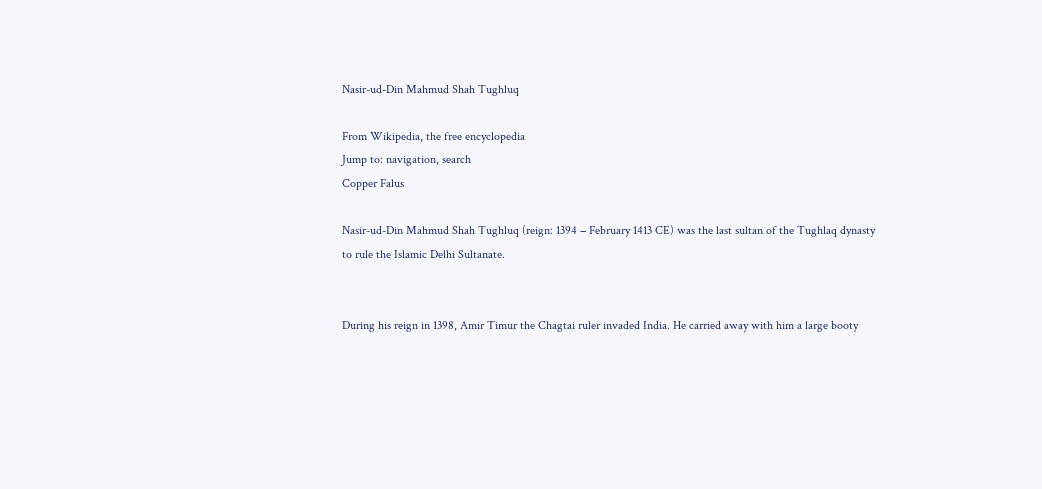Nasir-ud-Din Mahmud Shah Tughluq

From Wikipedia, the free encyclopedia
Jump to: navigation, search
Copper Falus

Nasir-ud-Din Mahmud Shah Tughluq (reign: 1394 − February 1413 CE) was the last sultan of the Tughlaq dynasty to rule the Islamic Delhi Sultanate.


During his reign in 1398, Amir Timur the Chagtai ruler invaded India. He carried away with him a large booty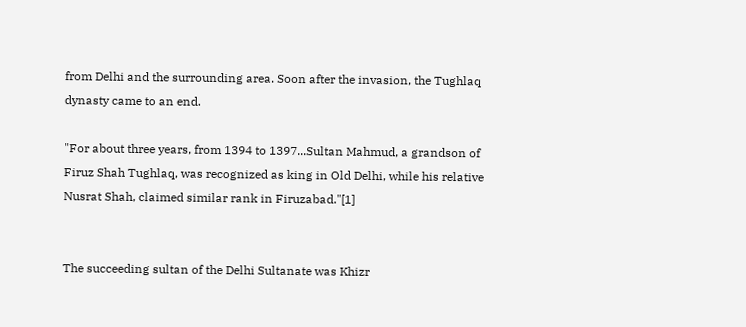from Delhi and the surrounding area. Soon after the invasion, the Tughlaq dynasty came to an end.

"For about three years, from 1394 to 1397...Sultan Mahmud, a grandson of Firuz Shah Tughlaq, was recognized as king in Old Delhi, while his relative Nusrat Shah, claimed similar rank in Firuzabad."[1]


The succeeding sultan of the Delhi Sultanate was Khizr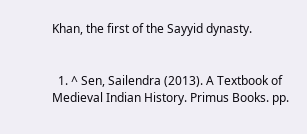Khan, the first of the Sayyid dynasty.


  1. ^ Sen, Sailendra (2013). A Textbook of Medieval Indian History. Primus Books. pp.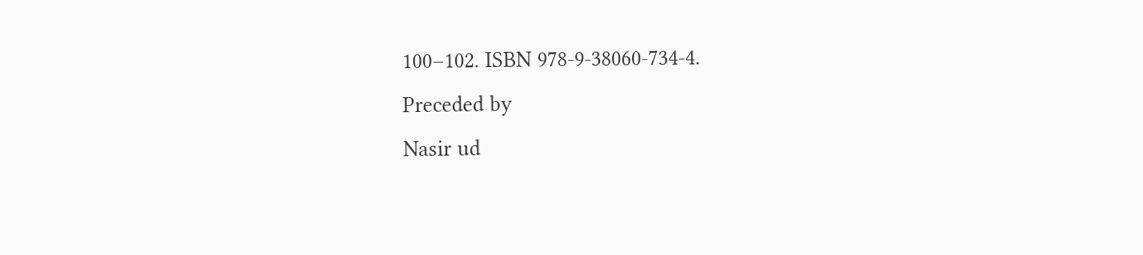100–102. ISBN 978-9-38060-734-4.
Preceded by
Nasir ud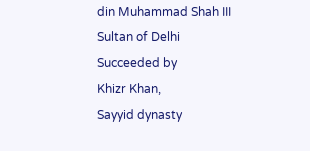din Muhammad Shah III
Sultan of Delhi
Succeeded by
Khizr Khan,
Sayyid dynasty